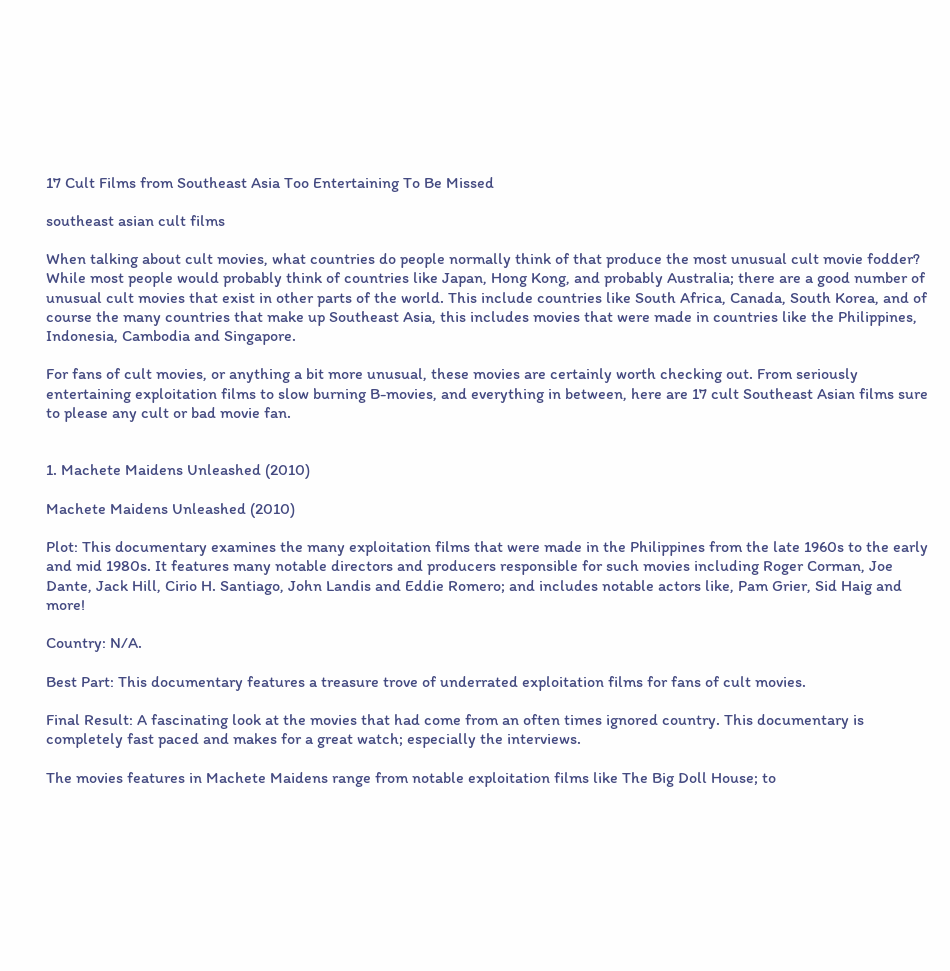17 Cult Films from Southeast Asia Too Entertaining To Be Missed

southeast asian cult films

When talking about cult movies, what countries do people normally think of that produce the most unusual cult movie fodder? While most people would probably think of countries like Japan, Hong Kong, and probably Australia; there are a good number of unusual cult movies that exist in other parts of the world. This include countries like South Africa, Canada, South Korea, and of course the many countries that make up Southeast Asia, this includes movies that were made in countries like the Philippines, Indonesia, Cambodia and Singapore.

For fans of cult movies, or anything a bit more unusual, these movies are certainly worth checking out. From seriously entertaining exploitation films to slow burning B-movies, and everything in between, here are 17 cult Southeast Asian films sure to please any cult or bad movie fan.


1. Machete Maidens Unleashed (2010)

Machete Maidens Unleashed (2010)

Plot: This documentary examines the many exploitation films that were made in the Philippines from the late 1960s to the early and mid 1980s. It features many notable directors and producers responsible for such movies including Roger Corman, Joe Dante, Jack Hill, Cirio H. Santiago, John Landis and Eddie Romero; and includes notable actors like, Pam Grier, Sid Haig and more!

Country: N/A.

Best Part: This documentary features a treasure trove of underrated exploitation films for fans of cult movies.

Final Result: A fascinating look at the movies that had come from an often times ignored country. This documentary is completely fast paced and makes for a great watch; especially the interviews.

The movies features in Machete Maidens range from notable exploitation films like The Big Doll House; to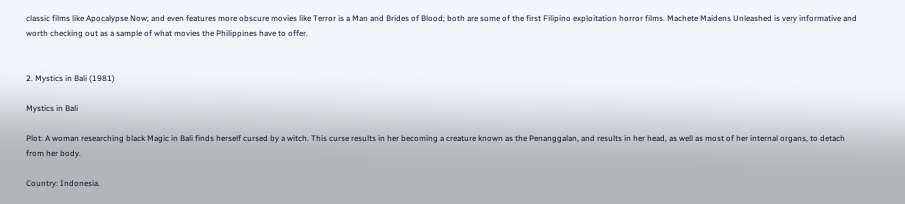classic films like Apocalypse Now; and even features more obscure movies like Terror is a Man and Brides of Blood; both are some of the first Filipino exploitation horror films. Machete Maidens Unleashed is very informative and worth checking out as a sample of what movies the Philippines have to offer.


2. Mystics in Bali (1981)

Mystics in Bali

Plot: A woman researching black Magic in Bali finds herself cursed by a witch. This curse results in her becoming a creature known as the Penanggalan, and results in her head, as well as most of her internal organs, to detach from her body.

Country: Indonesia.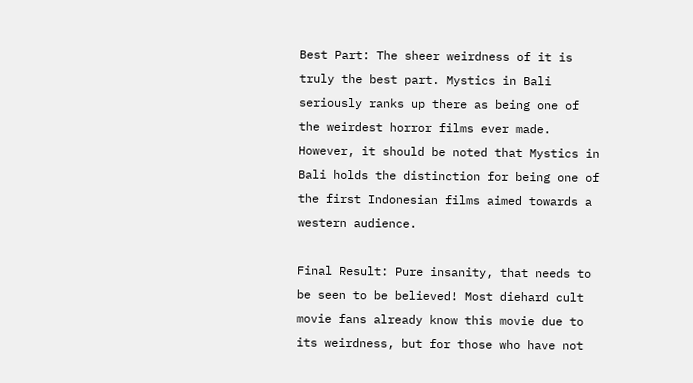Best Part: The sheer weirdness of it is truly the best part. Mystics in Bali seriously ranks up there as being one of the weirdest horror films ever made. However, it should be noted that Mystics in Bali holds the distinction for being one of the first Indonesian films aimed towards a western audience.

Final Result: Pure insanity, that needs to be seen to be believed! Most diehard cult movie fans already know this movie due to its weirdness, but for those who have not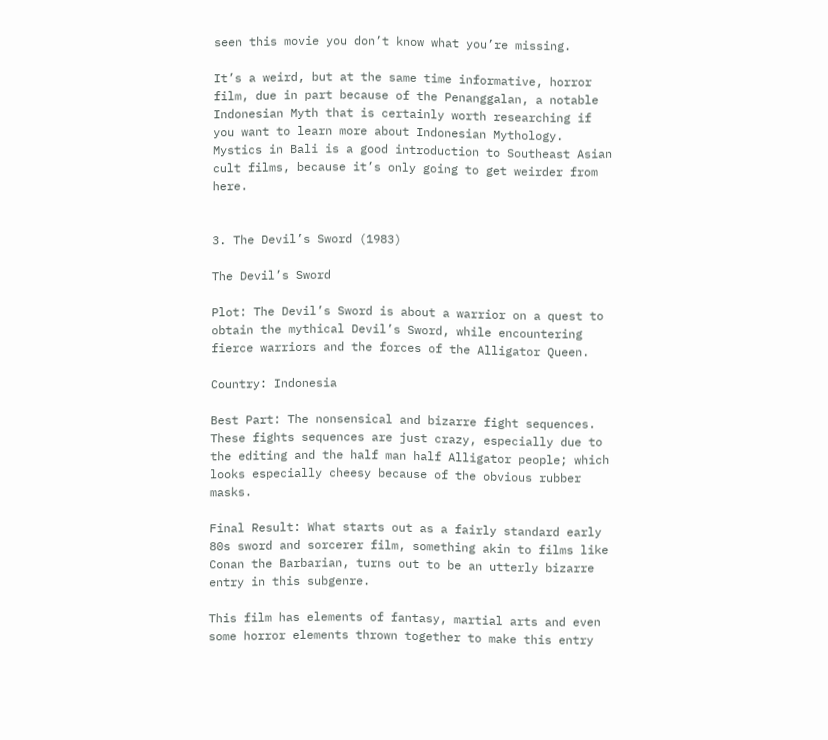seen this movie you don’t know what you’re missing.

It’s a weird, but at the same time informative, horror film, due in part because of the Penanggalan, a notable Indonesian Myth that is certainly worth researching if you want to learn more about Indonesian Mythology. Mystics in Bali is a good introduction to Southeast Asian cult films, because it’s only going to get weirder from here.


3. The Devil’s Sword (1983)

The Devil’s Sword

Plot: The Devil’s Sword is about a warrior on a quest to obtain the mythical Devil’s Sword, while encountering fierce warriors and the forces of the Alligator Queen.

Country: Indonesia

Best Part: The nonsensical and bizarre fight sequences. These fights sequences are just crazy, especially due to the editing and the half man half Alligator people; which looks especially cheesy because of the obvious rubber masks.

Final Result: What starts out as a fairly standard early 80s sword and sorcerer film, something akin to films like Conan the Barbarian, turns out to be an utterly bizarre entry in this subgenre.

This film has elements of fantasy, martial arts and even some horror elements thrown together to make this entry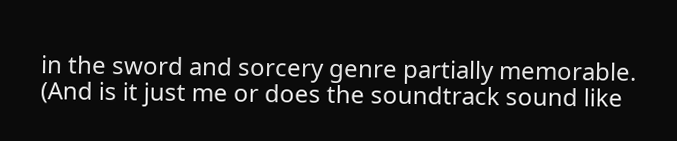in the sword and sorcery genre partially memorable. (And is it just me or does the soundtrack sound like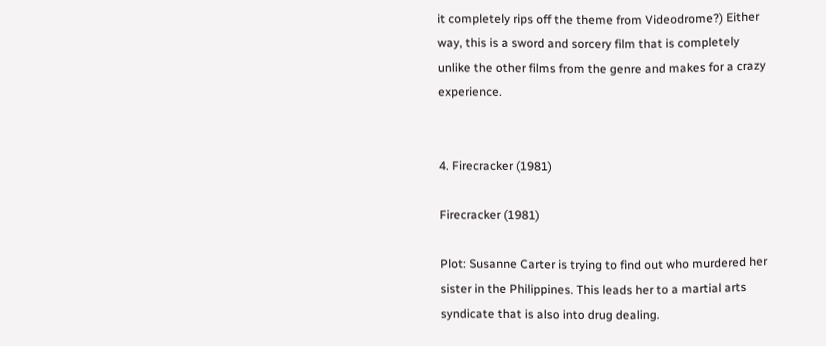it completely rips off the theme from Videodrome?) Either way, this is a sword and sorcery film that is completely unlike the other films from the genre and makes for a crazy experience.


4. Firecracker (1981)

Firecracker (1981)

Plot: Susanne Carter is trying to find out who murdered her sister in the Philippines. This leads her to a martial arts syndicate that is also into drug dealing.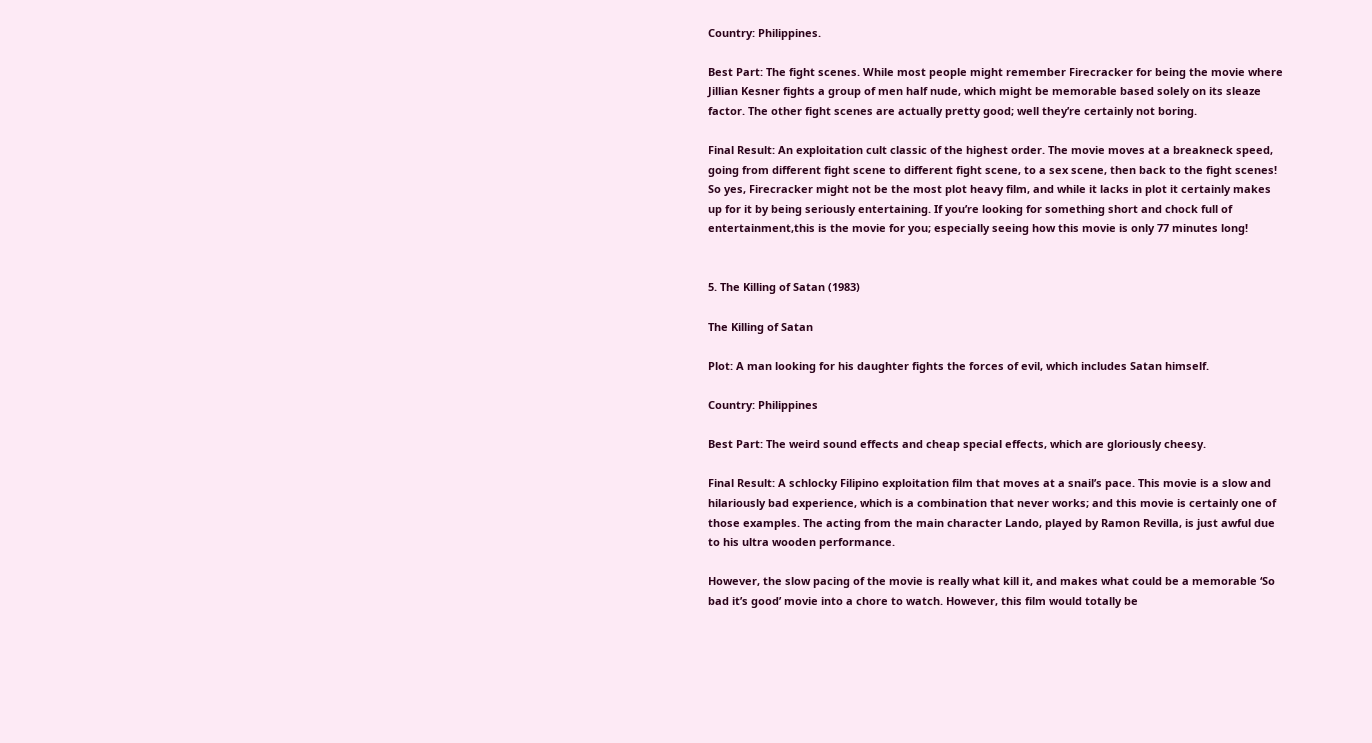Country: Philippines.

Best Part: The fight scenes. While most people might remember Firecracker for being the movie where Jillian Kesner fights a group of men half nude, which might be memorable based solely on its sleaze factor. The other fight scenes are actually pretty good; well they’re certainly not boring.

Final Result: An exploitation cult classic of the highest order. The movie moves at a breakneck speed, going from different fight scene to different fight scene, to a sex scene, then back to the fight scenes! So yes, Firecracker might not be the most plot heavy film, and while it lacks in plot it certainly makes up for it by being seriously entertaining. If you’re looking for something short and chock full of entertainment,this is the movie for you; especially seeing how this movie is only 77 minutes long!


5. The Killing of Satan (1983)

The Killing of Satan

Plot: A man looking for his daughter fights the forces of evil, which includes Satan himself.

Country: Philippines

Best Part: The weird sound effects and cheap special effects, which are gloriously cheesy.

Final Result: A schlocky Filipino exploitation film that moves at a snail’s pace. This movie is a slow and hilariously bad experience, which is a combination that never works; and this movie is certainly one of those examples. The acting from the main character Lando, played by Ramon Revilla, is just awful due to his ultra wooden performance.

However, the slow pacing of the movie is really what kill it, and makes what could be a memorable ‘So bad it’s good’ movie into a chore to watch. However, this film would totally be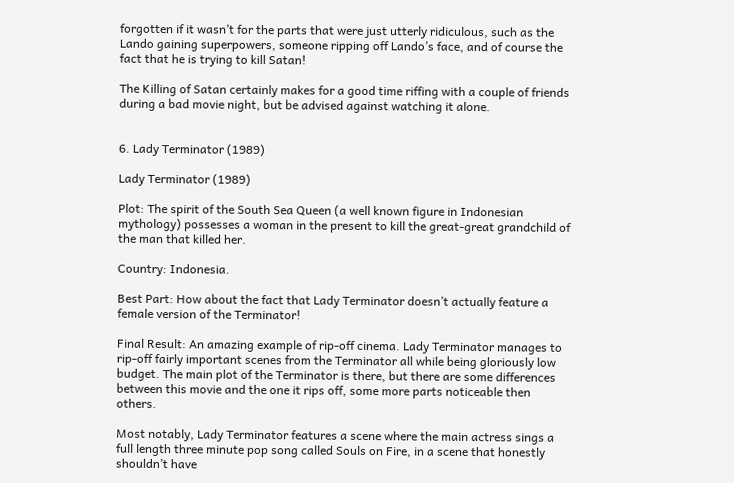forgotten if it wasn’t for the parts that were just utterly ridiculous, such as the Lando gaining superpowers, someone ripping off Lando’s face, and of course the fact that he is trying to kill Satan!

The Killing of Satan certainly makes for a good time riffing with a couple of friends during a bad movie night, but be advised against watching it alone.


6. Lady Terminator (1989)

Lady Terminator (1989)

Plot: The spirit of the South Sea Queen (a well known figure in Indonesian mythology) possesses a woman in the present to kill the great-great grandchild of the man that killed her.

Country: Indonesia.

Best Part: How about the fact that Lady Terminator doesn’t actually feature a female version of the Terminator!

Final Result: An amazing example of rip-off cinema. Lady Terminator manages to rip-off fairly important scenes from the Terminator all while being gloriously low budget. The main plot of the Terminator is there, but there are some differences between this movie and the one it rips off, some more parts noticeable then others.

Most notably, Lady Terminator features a scene where the main actress sings a full length three minute pop song called Souls on Fire, in a scene that honestly shouldn’t have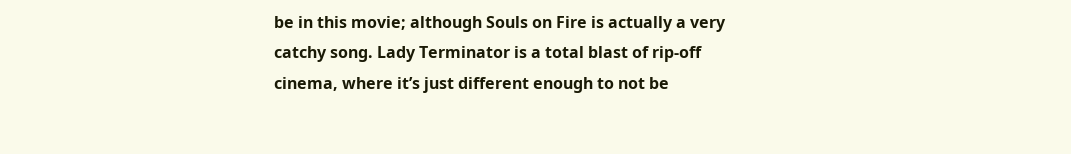be in this movie; although Souls on Fire is actually a very catchy song. Lady Terminator is a total blast of rip-off cinema, where it’s just different enough to not be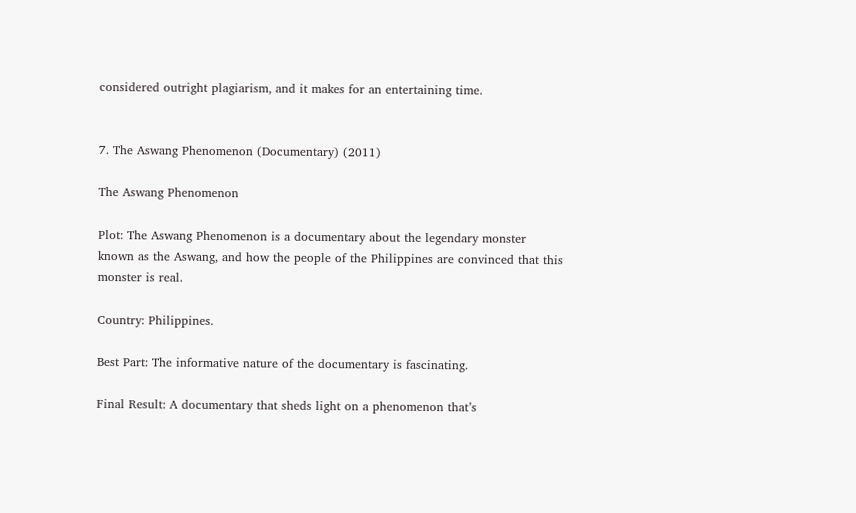considered outright plagiarism, and it makes for an entertaining time.


7. The Aswang Phenomenon (Documentary) (2011)

The Aswang Phenomenon

Plot: The Aswang Phenomenon is a documentary about the legendary monster known as the Aswang, and how the people of the Philippines are convinced that this monster is real.

Country: Philippines.

Best Part: The informative nature of the documentary is fascinating.

Final Result: A documentary that sheds light on a phenomenon that’s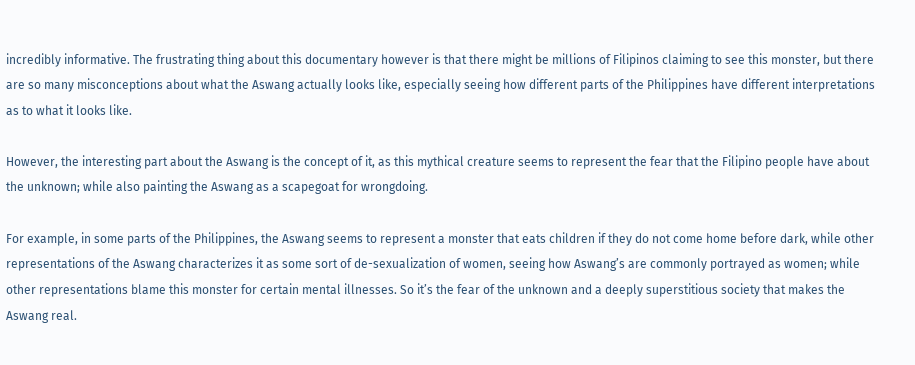incredibly informative. The frustrating thing about this documentary however is that there might be millions of Filipinos claiming to see this monster, but there are so many misconceptions about what the Aswang actually looks like, especially seeing how different parts of the Philippines have different interpretations as to what it looks like.

However, the interesting part about the Aswang is the concept of it, as this mythical creature seems to represent the fear that the Filipino people have about the unknown; while also painting the Aswang as a scapegoat for wrongdoing.

For example, in some parts of the Philippines, the Aswang seems to represent a monster that eats children if they do not come home before dark, while other representations of the Aswang characterizes it as some sort of de-sexualization of women, seeing how Aswang’s are commonly portrayed as women; while other representations blame this monster for certain mental illnesses. So it’s the fear of the unknown and a deeply superstitious society that makes the Aswang real.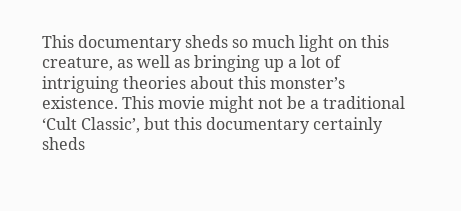This documentary sheds so much light on this creature, as well as bringing up a lot of intriguing theories about this monster’s existence. This movie might not be a traditional ‘Cult Classic’, but this documentary certainly sheds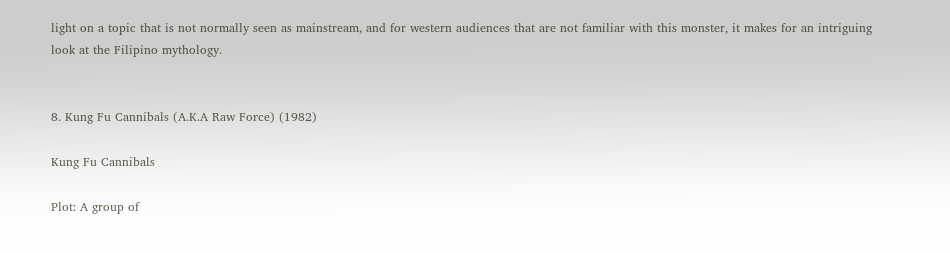light on a topic that is not normally seen as mainstream, and for western audiences that are not familiar with this monster, it makes for an intriguing look at the Filipino mythology.


8. Kung Fu Cannibals (A.K.A Raw Force) (1982)

Kung Fu Cannibals

Plot: A group of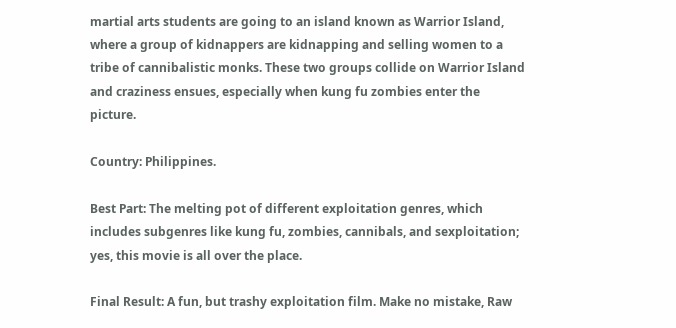martial arts students are going to an island known as Warrior Island, where a group of kidnappers are kidnapping and selling women to a tribe of cannibalistic monks. These two groups collide on Warrior Island and craziness ensues, especially when kung fu zombies enter the picture.

Country: Philippines.

Best Part: The melting pot of different exploitation genres, which includes subgenres like kung fu, zombies, cannibals, and sexploitation; yes, this movie is all over the place.

Final Result: A fun, but trashy exploitation film. Make no mistake, Raw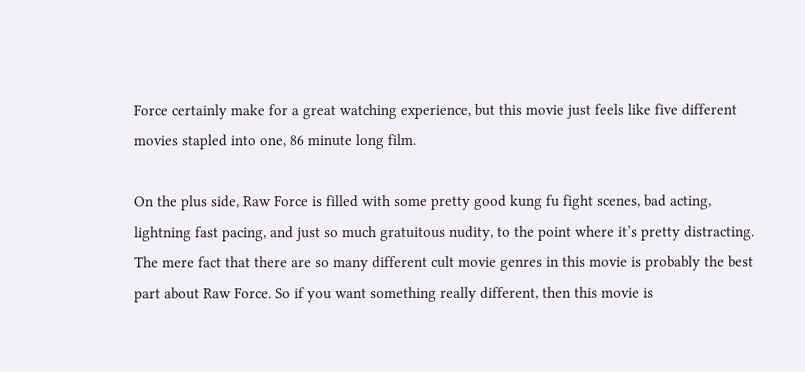Force certainly make for a great watching experience, but this movie just feels like five different movies stapled into one, 86 minute long film.

On the plus side, Raw Force is filled with some pretty good kung fu fight scenes, bad acting, lightning fast pacing, and just so much gratuitous nudity, to the point where it’s pretty distracting. The mere fact that there are so many different cult movie genres in this movie is probably the best part about Raw Force. So if you want something really different, then this movie is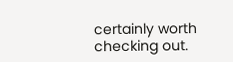certainly worth checking out.